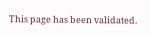This page has been validated.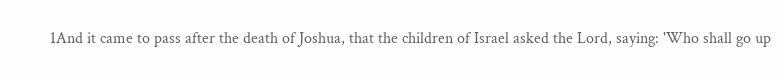1And it came to pass after the death of Joshua, that the children of Israel asked the Lord, saying: 'Who shall go up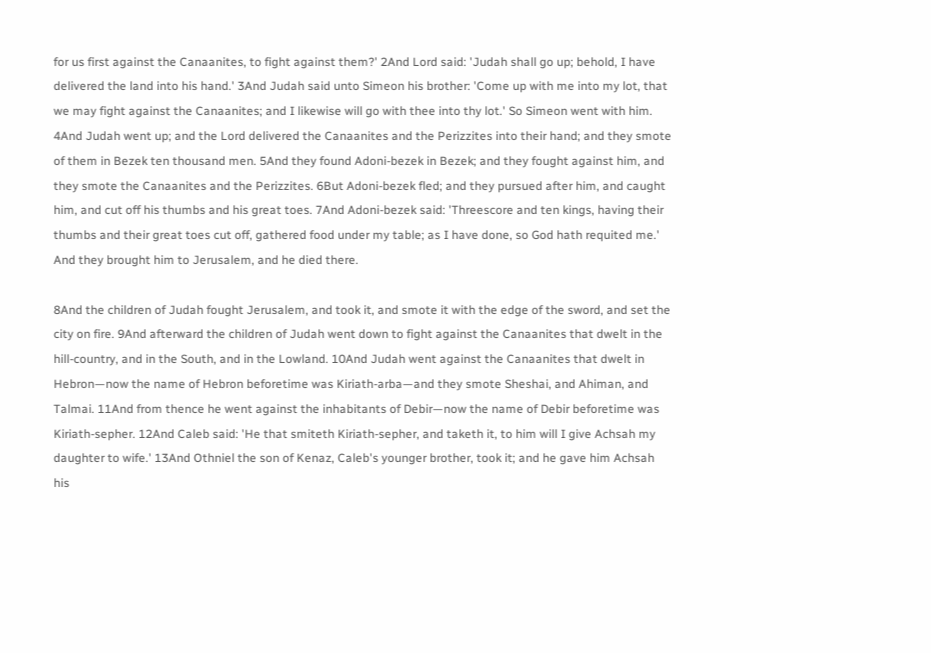for us first against the Canaanites, to fight against them?' 2And Lord said: 'Judah shall go up; behold, I have delivered the land into his hand.' 3And Judah said unto Simeon his brother: 'Come up with me into my lot, that we may fight against the Canaanites; and I likewise will go with thee into thy lot.' So Simeon went with him. 4And Judah went up; and the Lord delivered the Canaanites and the Perizzites into their hand; and they smote of them in Bezek ten thousand men. 5And they found Adoni-bezek in Bezek; and they fought against him, and they smote the Canaanites and the Perizzites. 6But Adoni-bezek fled; and they pursued after him, and caught him, and cut off his thumbs and his great toes. 7And Adoni-bezek said: 'Threescore and ten kings, having their thumbs and their great toes cut off, gathered food under my table; as I have done, so God hath requited me.' And they brought him to Jerusalem, and he died there.

8And the children of Judah fought Jerusalem, and took it, and smote it with the edge of the sword, and set the city on fire. 9And afterward the children of Judah went down to fight against the Canaanites that dwelt in the hill-country, and in the South, and in the Lowland. 10And Judah went against the Canaanites that dwelt in Hebron—now the name of Hebron beforetime was Kiriath-arba—and they smote Sheshai, and Ahiman, and Talmai. 11And from thence he went against the inhabitants of Debir—now the name of Debir beforetime was Kiriath-sepher. 12And Caleb said: 'He that smiteth Kiriath-sepher, and taketh it, to him will I give Achsah my daughter to wife.' 13And Othniel the son of Kenaz, Caleb's younger brother, took it; and he gave him Achsah his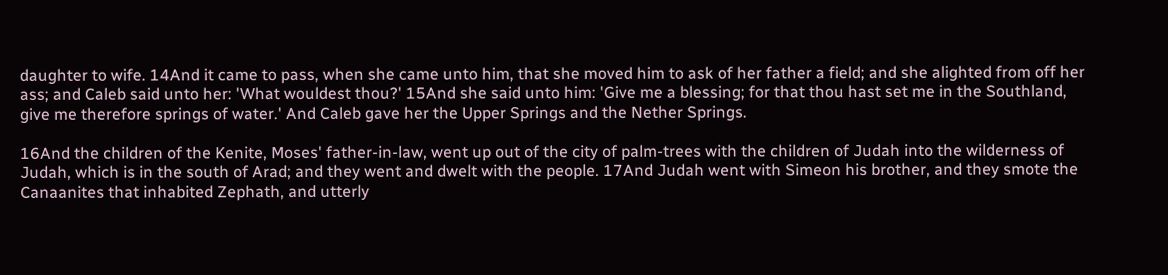daughter to wife. 14And it came to pass, when she came unto him, that she moved him to ask of her father a field; and she alighted from off her ass; and Caleb said unto her: 'What wouldest thou?' 15And she said unto him: 'Give me a blessing; for that thou hast set me in the Southland, give me therefore springs of water.' And Caleb gave her the Upper Springs and the Nether Springs.

16And the children of the Kenite, Moses' father-in-law, went up out of the city of palm-trees with the children of Judah into the wilderness of Judah, which is in the south of Arad; and they went and dwelt with the people. 17And Judah went with Simeon his brother, and they smote the Canaanites that inhabited Zephath, and utterly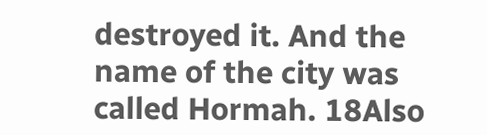destroyed it. And the name of the city was called Hormah. 18Also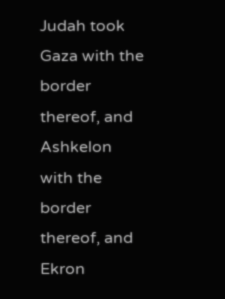Judah took Gaza with the border thereof, and Ashkelon with the border thereof, and Ekron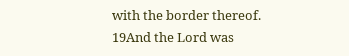with the border thereof. 19And the Lord was